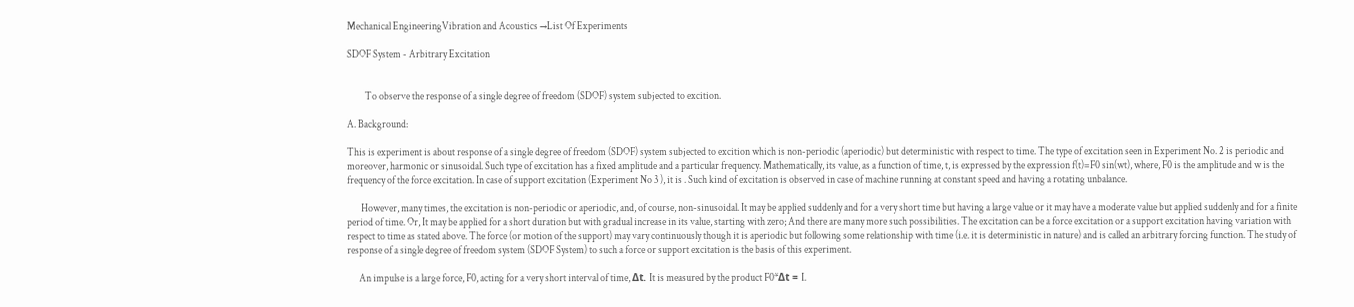Mechanical EngineeringVibration and Acoustics →List Of Experiments

SDOF System - Arbitrary Excitation


         To observe the response of a single degree of freedom (SDOF) system subjected to excition.

A. Background:

This is experiment is about response of a single degree of freedom (SDOF) system subjected to excition which is non-periodic (aperiodic) but deterministic with respect to time. The type of excitation seen in Experiment No. 2 is periodic and moreover, harmonic or sinusoidal. Such type of excitation has a fixed amplitude and a particular frequency. Mathematically, its value, as a function of time, t, is expressed by the expression f(t)=F0 sin(wt), where, F0 is the amplitude and w is the frequency of the force excitation. In case of support excitation (Experiment No 3 ), it is . Such kind of excitation is observed in case of machine running at constant speed and having a rotating unbalance.

       However, many times, the excitation is non-periodic or aperiodic, and, of course, non-sinusoidal. It may be applied suddenly and for a very short time but having a large value or it may have a moderate value but applied suddenly and for a finite period of time. Or, It may be applied for a short duration but with gradual increase in its value, starting with zero; And there are many more such possibilities. The excitation can be a force excitation or a support excitation having variation with respect to time as stated above. The force (or motion of the support) may vary continuously though it is aperiodic but following some relationship with time (i.e. it is deterministic in nature) and is called an arbitrary forcing function. The study of response of a single degree of freedom system (SDOF System) to such a force or support excitation is the basis of this experiment.

      An impulse is a large force, F0, acting for a very short interval of time, Δt. It is measured by the product F0*Δt = I.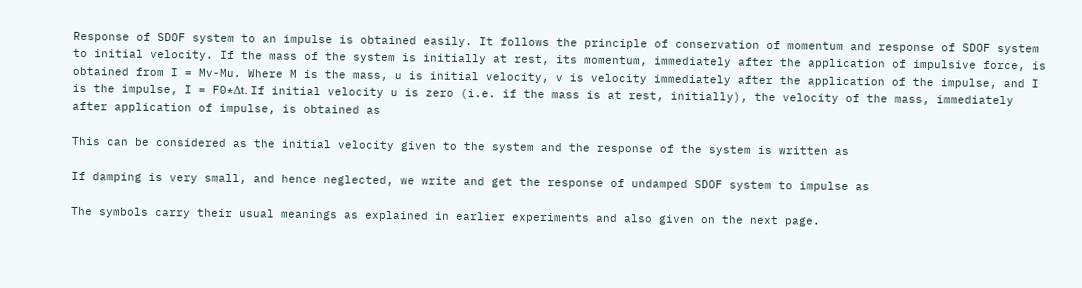Response of SDOF system to an impulse is obtained easily. It follows the principle of conservation of momentum and response of SDOF system to initial velocity. If the mass of the system is initially at rest, its momentum, immediately after the application of impulsive force, is obtained from I = Mv-Mu. Where M is the mass, u is initial velocity, v is velocity immediately after the application of the impulse, and I is the impulse, I = F0*Δt. If initial velocity u is zero (i.e. if the mass is at rest, initially), the velocity of the mass, immediately after application of impulse, is obtained as

This can be considered as the initial velocity given to the system and the response of the system is written as

If damping is very small, and hence neglected, we write and get the response of undamped SDOF system to impulse as

The symbols carry their usual meanings as explained in earlier experiments and also given on the next page.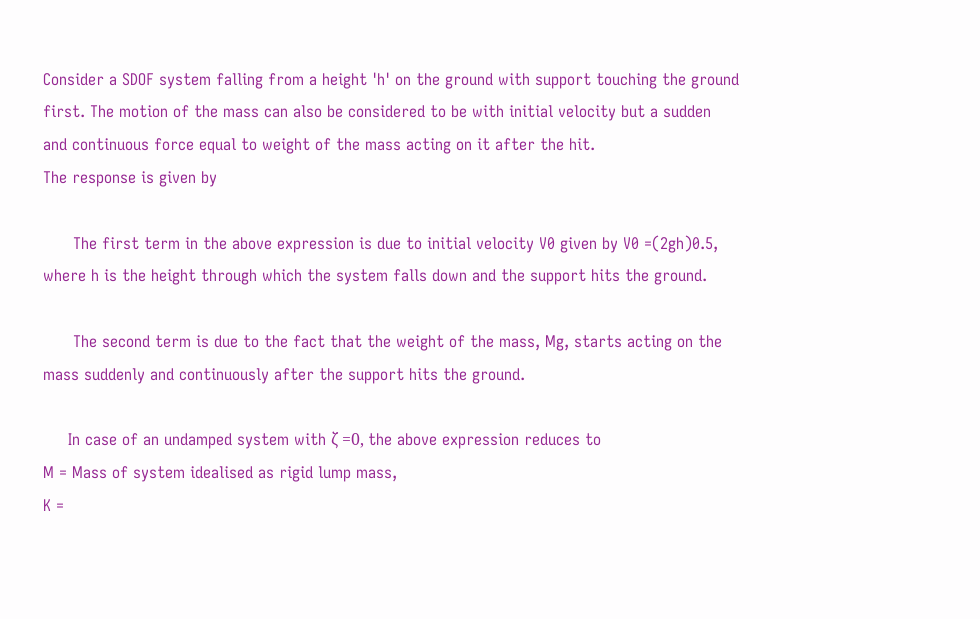Consider a SDOF system falling from a height 'h' on the ground with support touching the ground first. The motion of the mass can also be considered to be with initial velocity but a sudden and continuous force equal to weight of the mass acting on it after the hit.
The response is given by

      The first term in the above expression is due to initial velocity V0 given by V0 =(2gh)0.5, where h is the height through which the system falls down and the support hits the ground.

      The second term is due to the fact that the weight of the mass, Mg, starts acting on the mass suddenly and continuously after the support hits the ground.

     In case of an undamped system with ζ =0, the above expression reduces to
M = Mass of system idealised as rigid lump mass,
K =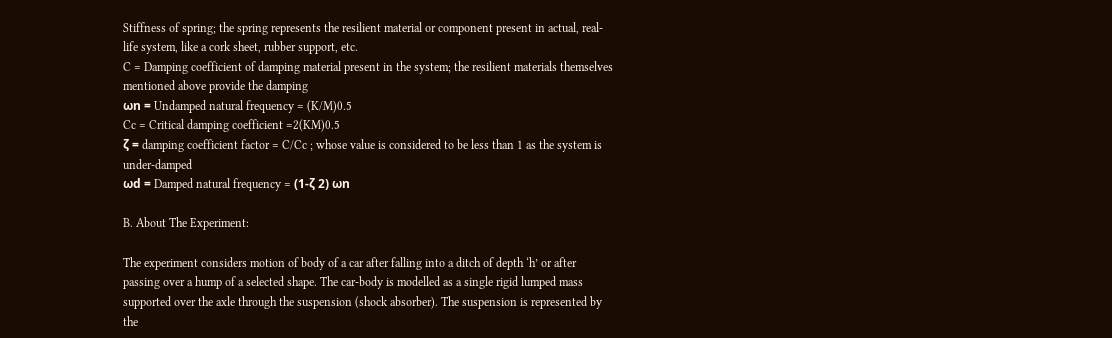Stiffness of spring; the spring represents the resilient material or component present in actual, real-life system, like a cork sheet, rubber support, etc.
C = Damping coefficient of damping material present in the system; the resilient materials themselves mentioned above provide the damping
ωn = Undamped natural frequency = (K/M)0.5
Cc = Critical damping coefficient =2(KM)0.5
ζ = damping coefficient factor = C/Cc ; whose value is considered to be less than 1 as the system is under-damped
ωd = Damped natural frequency = (1-ζ 2) ωn

B. About The Experiment:

The experiment considers motion of body of a car after falling into a ditch of depth ‘h’ or after passing over a hump of a selected shape. The car-body is modelled as a single rigid lumped mass supported over the axle through the suspension (shock absorber). The suspension is represented by the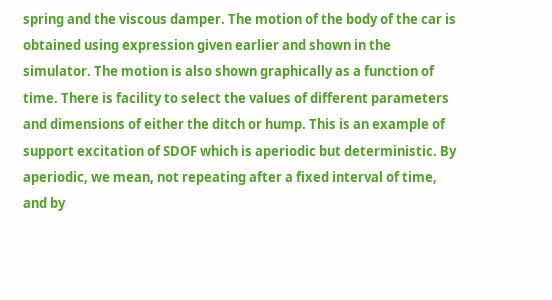spring and the viscous damper. The motion of the body of the car is obtained using expression given earlier and shown in the simulator. The motion is also shown graphically as a function of time. There is facility to select the values of different parameters and dimensions of either the ditch or hump. This is an example of support excitation of SDOF which is aperiodic but deterministic. By aperiodic, we mean, not repeating after a fixed interval of time, and by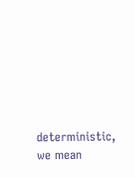deterministic, we mean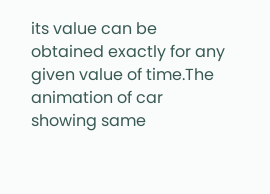its value can be obtained exactly for any given value of time.The animation of car showing same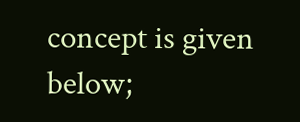concept is given below;